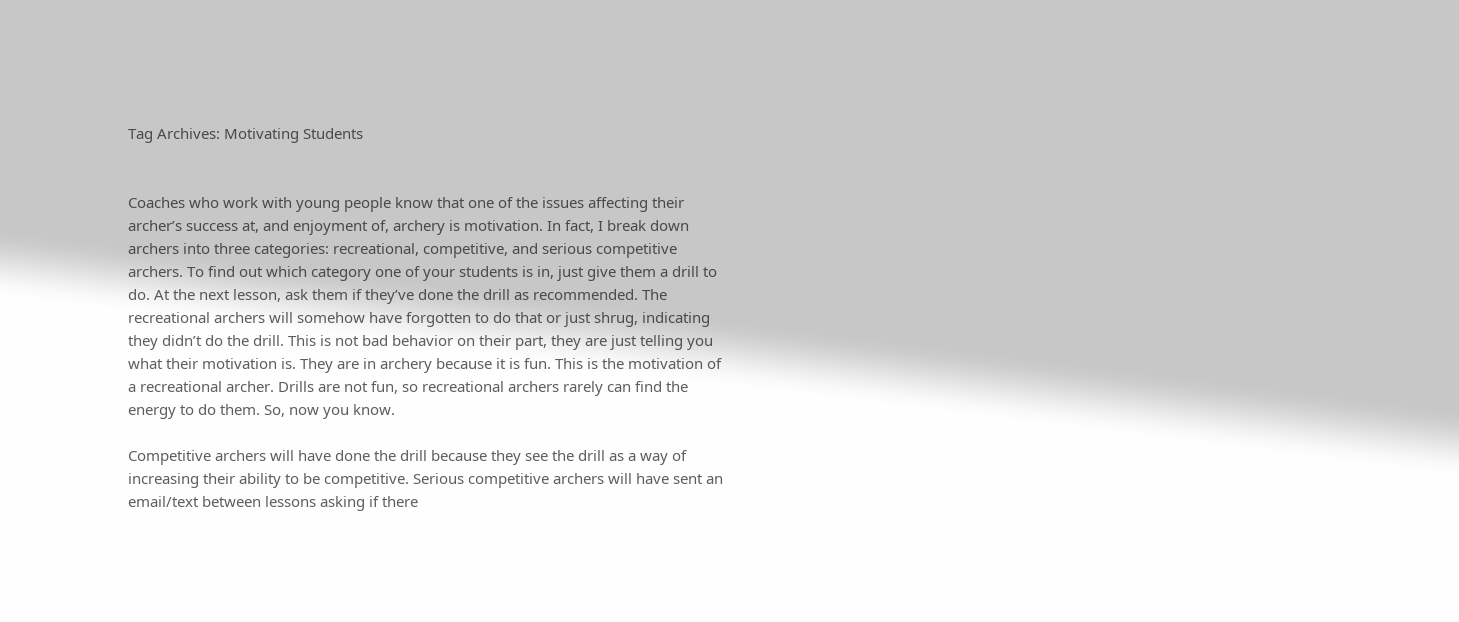Tag Archives: Motivating Students


Coaches who work with young people know that one of the issues affecting their archer’s success at, and enjoyment of, archery is motivation. In fact, I break down archers into three categories: recreational, competitive, and serious competitive archers. To find out which category one of your students is in, just give them a drill to do. At the next lesson, ask them if they’ve done the drill as recommended. The recreational archers will somehow have forgotten to do that or just shrug, indicating they didn’t do the drill. This is not bad behavior on their part, they are just telling you what their motivation is. They are in archery because it is fun. This is the motivation of a recreational archer. Drills are not fun, so recreational archers rarely can find the energy to do them. So, now you know.

Competitive archers will have done the drill because they see the drill as a way of increasing their ability to be competitive. Serious competitive archers will have sent an email/text between lessons asking if there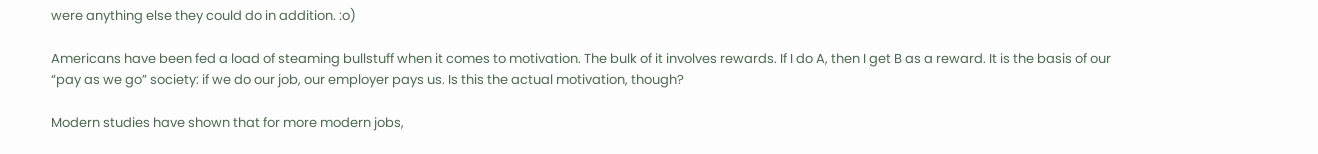were anything else they could do in addition. :o)

Americans have been fed a load of steaming bullstuff when it comes to motivation. The bulk of it involves rewards. If I do A, then I get B as a reward. It is the basis of our “pay as we go” society: if we do our job, our employer pays us. Is this the actual motivation, though?

Modern studies have shown that for more modern jobs,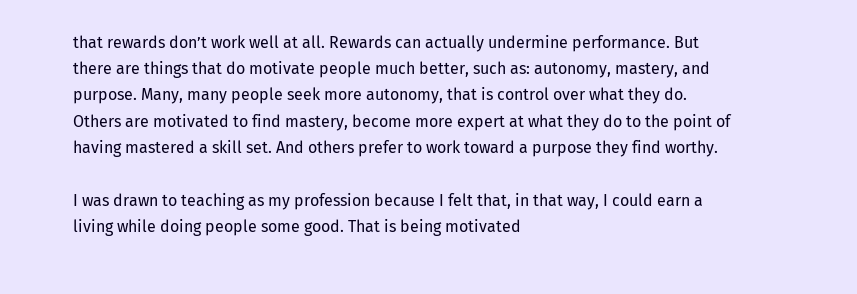that rewards don’t work well at all. Rewards can actually undermine performance. But there are things that do motivate people much better, such as: autonomy, mastery, and purpose. Many, many people seek more autonomy, that is control over what they do. Others are motivated to find mastery, become more expert at what they do to the point of having mastered a skill set. And others prefer to work toward a purpose they find worthy.

I was drawn to teaching as my profession because I felt that, in that way, I could earn a living while doing people some good. That is being motivated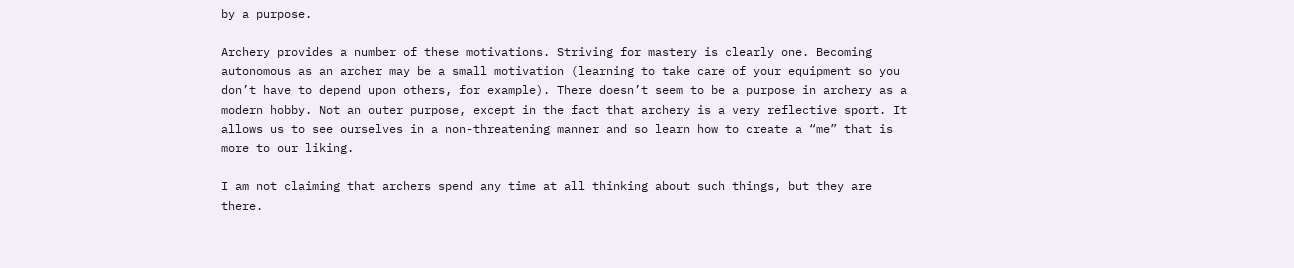by a purpose.

Archery provides a number of these motivations. Striving for mastery is clearly one. Becoming autonomous as an archer may be a small motivation (learning to take care of your equipment so you don’t have to depend upon others, for example). There doesn’t seem to be a purpose in archery as a modern hobby. Not an outer purpose, except in the fact that archery is a very reflective sport. It allows us to see ourselves in a non-threatening manner and so learn how to create a “me” that is more to our liking.

I am not claiming that archers spend any time at all thinking about such things, but they are there.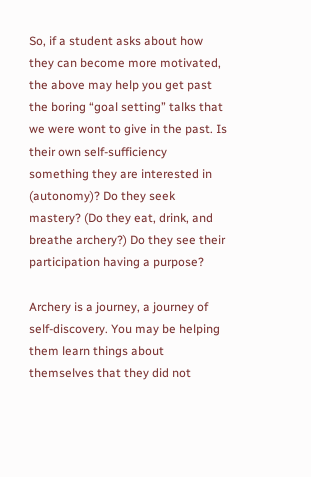So, if a student asks about how they can become more motivated, the above may help you get past the boring “goal setting” talks that we were wont to give in the past. Is their own self-sufficiency something they are interested in (autonomy)? Do they seek mastery? (Do they eat, drink, and breathe archery?) Do they see their participation having a purpose?

Archery is a journey, a journey of self-discovery. You may be helping them learn things about themselves that they did not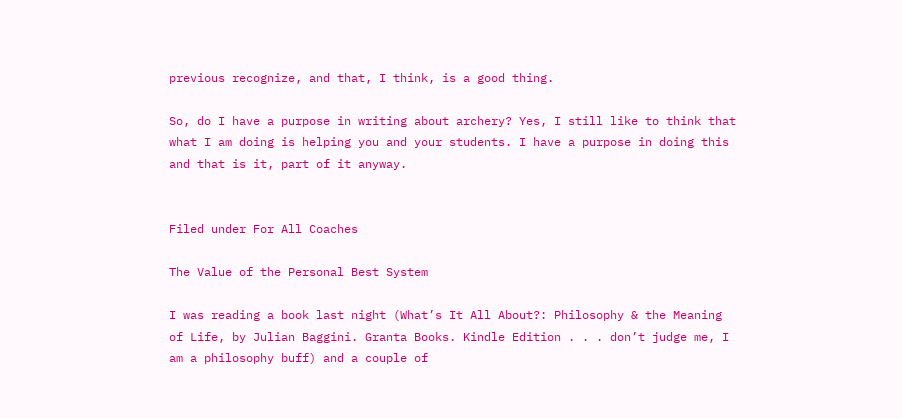previous recognize, and that, I think, is a good thing.

So, do I have a purpose in writing about archery? Yes, I still like to think that what I am doing is helping you and your students. I have a purpose in doing this and that is it, part of it anyway.


Filed under For All Coaches

The Value of the Personal Best System

I was reading a book last night (What’s It All About?: Philosophy & the Meaning of Life, by Julian Baggini. Granta Books. Kindle Edition . . . don’t judge me, I am a philosophy buff) and a couple of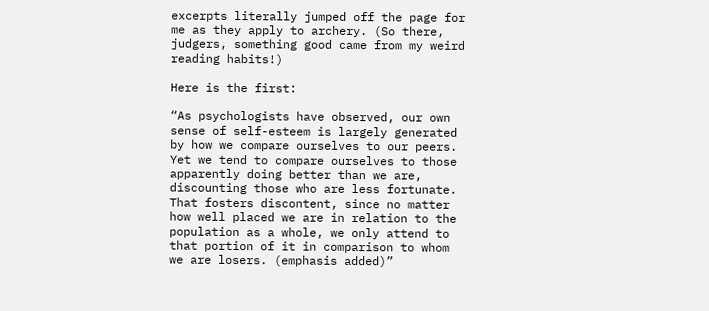excerpts literally jumped off the page for me as they apply to archery. (So there, judgers, something good came from my weird reading habits!)

Here is the first:

“As psychologists have observed, our own sense of self-esteem is largely generated by how we compare ourselves to our peers. Yet we tend to compare ourselves to those apparently doing better than we are, discounting those who are less fortunate. That fosters discontent, since no matter how well placed we are in relation to the population as a whole, we only attend to that portion of it in comparison to whom we are losers. (emphasis added)”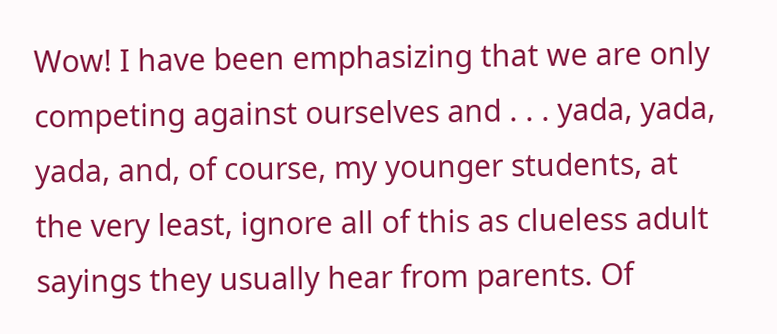Wow! I have been emphasizing that we are only competing against ourselves and . . . yada, yada, yada, and, of course, my younger students, at the very least, ignore all of this as clueless adult sayings they usually hear from parents. Of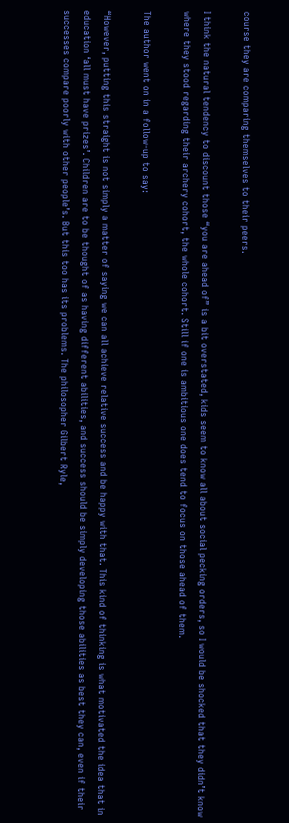course they are comparing themselves to their peers.

I think the natural tendency to discount those “you are ahead of” is a bit overstated, kids seem to know all about social pecking orders, so I would be shocked that they didn’t know where they stood regarding their archery cohort, the whole cohort. Still if one is ambitious one does tend to focus on those ahead of them.

The author went on in a follow-up to say:

“However, putting this straight is not simply a matter of saying we can all achieve relative success and be happy with that. This kind of thinking is what motivated the idea that in education ‘all must have prizes’. Children are to be thought of as having different abilities, and success should be simply developing those abilities as best they can, even if their successes compare poorly with other people’s. But this too has its problems. The philosopher Gilbert Ryle,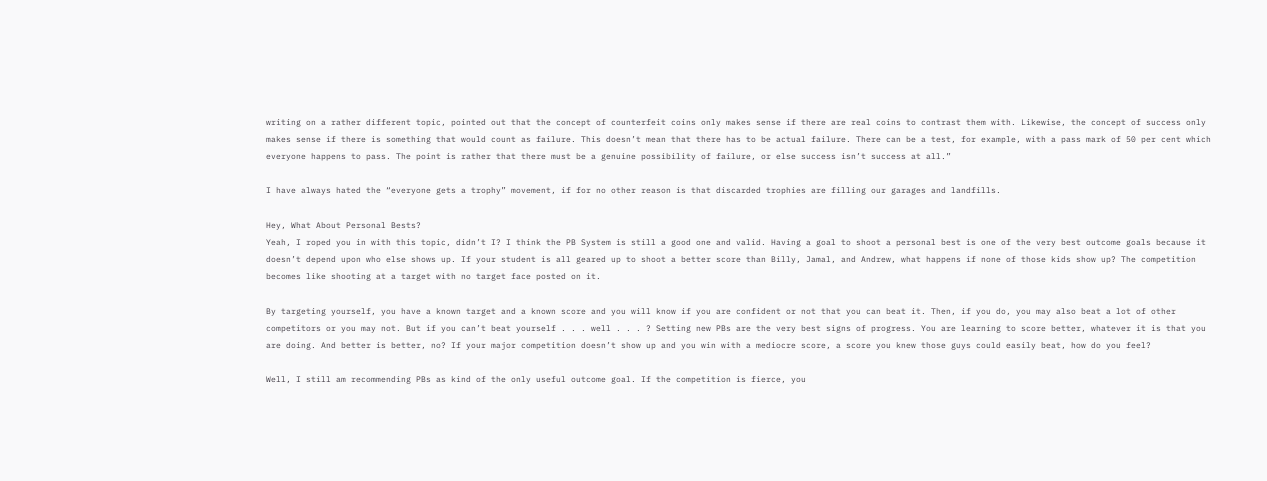writing on a rather different topic, pointed out that the concept of counterfeit coins only makes sense if there are real coins to contrast them with. Likewise, the concept of success only makes sense if there is something that would count as failure. This doesn’t mean that there has to be actual failure. There can be a test, for example, with a pass mark of 50 per cent which everyone happens to pass. The point is rather that there must be a genuine possibility of failure, or else success isn’t success at all.”

I have always hated the “everyone gets a trophy” movement, if for no other reason is that discarded trophies are filling our garages and landfills.

Hey, What About Personal Bests?
Yeah, I roped you in with this topic, didn’t I? I think the PB System is still a good one and valid. Having a goal to shoot a personal best is one of the very best outcome goals because it doesn’t depend upon who else shows up. If your student is all geared up to shoot a better score than Billy, Jamal, and Andrew, what happens if none of those kids show up? The competition becomes like shooting at a target with no target face posted on it.

By targeting yourself, you have a known target and a known score and you will know if you are confident or not that you can beat it. Then, if you do, you may also beat a lot of other competitors or you may not. But if you can’t beat yourself . . . well . . . ? Setting new PBs are the very best signs of progress. You are learning to score better, whatever it is that you are doing. And better is better, no? If your major competition doesn’t show up and you win with a mediocre score, a score you knew those guys could easily beat, how do you feel?

Well, I still am recommending PBs as kind of the only useful outcome goal. If the competition is fierce, you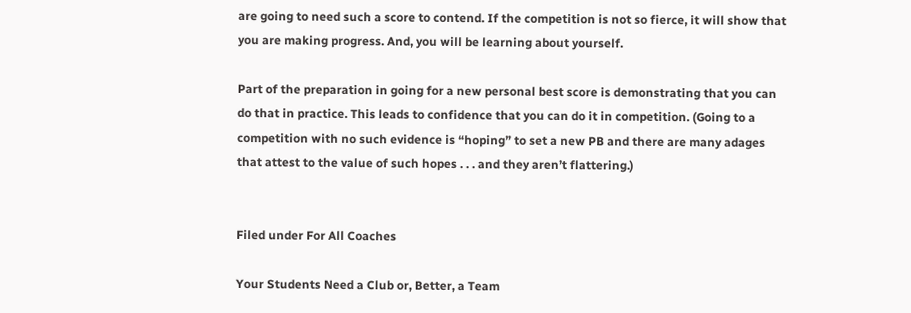are going to need such a score to contend. If the competition is not so fierce, it will show that you are making progress. And, you will be learning about yourself.

Part of the preparation in going for a new personal best score is demonstrating that you can do that in practice. This leads to confidence that you can do it in competition. (Going to a competition with no such evidence is “hoping” to set a new PB and there are many adages that attest to the value of such hopes . . . and they aren’t flattering.)


Filed under For All Coaches

Your Students Need a Club or, Better, a Team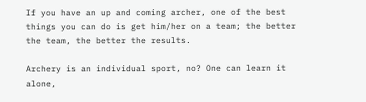If you have an up and coming archer, one of the best things you can do is get him/her on a team; the better the team, the better the results.

Archery is an individual sport, no? One can learn it alone,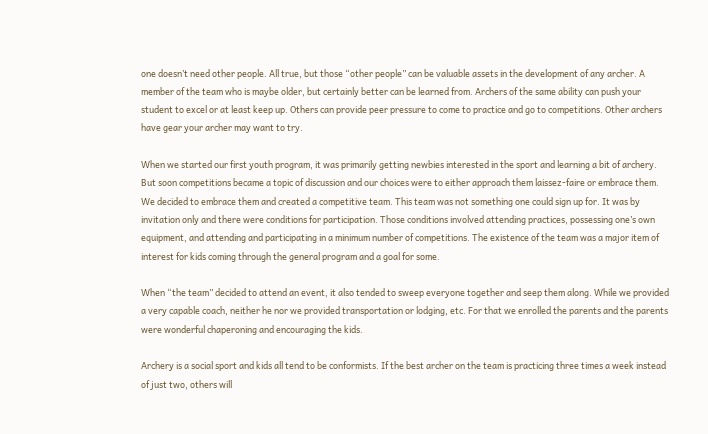one doesn’t need other people. All true, but those “other people” can be valuable assets in the development of any archer. A member of the team who is maybe older, but certainly better can be learned from. Archers of the same ability can push your student to excel or at least keep up. Others can provide peer pressure to come to practice and go to competitions. Other archers have gear your archer may want to try.

When we started our first youth program, it was primarily getting newbies interested in the sport and learning a bit of archery. But soon competitions became a topic of discussion and our choices were to either approach them laissez-faire or embrace them. We decided to embrace them and created a competitive team. This team was not something one could sign up for. It was by invitation only and there were conditions for participation. Those conditions involved attending practices, possessing one’s own equipment, and attending and participating in a minimum number of competitions. The existence of the team was a major item of interest for kids coming through the general program and a goal for some.

When “the team” decided to attend an event, it also tended to sweep everyone together and seep them along. While we provided a very capable coach, neither he nor we provided transportation or lodging, etc. For that we enrolled the parents and the parents were wonderful chaperoning and encouraging the kids.

Archery is a social sport and kids all tend to be conformists. If the best archer on the team is practicing three times a week instead of just two, others will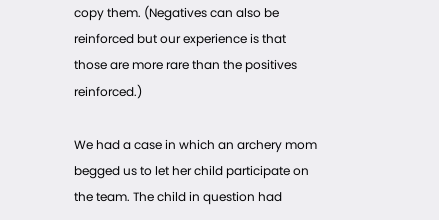copy them. (Negatives can also be reinforced but our experience is that those are more rare than the positives reinforced.)

We had a case in which an archery mom begged us to let her child participate on the team. The child in question had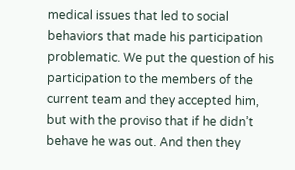medical issues that led to social behaviors that made his participation problematic. We put the question of his participation to the members of the current team and they accepted him, but with the proviso that if he didn’t behave he was out. And then they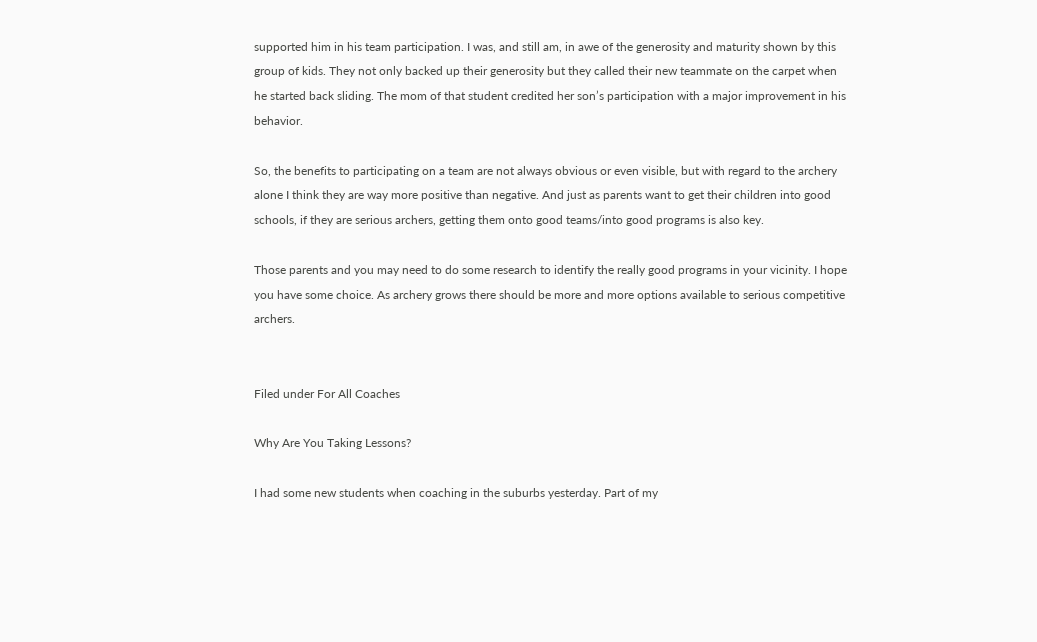supported him in his team participation. I was, and still am, in awe of the generosity and maturity shown by this group of kids. They not only backed up their generosity but they called their new teammate on the carpet when he started back sliding. The mom of that student credited her son’s participation with a major improvement in his behavior.

So, the benefits to participating on a team are not always obvious or even visible, but with regard to the archery alone I think they are way more positive than negative. And just as parents want to get their children into good schools, if they are serious archers, getting them onto good teams/into good programs is also key.

Those parents and you may need to do some research to identify the really good programs in your vicinity. I hope you have some choice. As archery grows there should be more and more options available to serious competitive archers.


Filed under For All Coaches

Why Are You Taking Lessons?

I had some new students when coaching in the suburbs yesterday. Part of my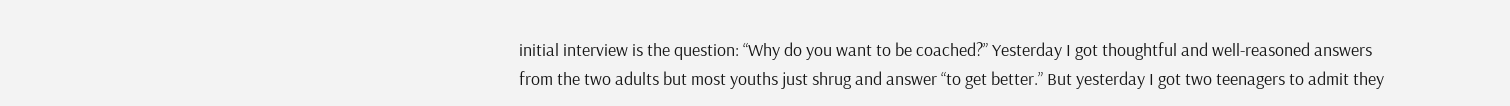initial interview is the question: “Why do you want to be coached?” Yesterday I got thoughtful and well-reasoned answers from the two adults but most youths just shrug and answer “to get better.” But yesterday I got two teenagers to admit they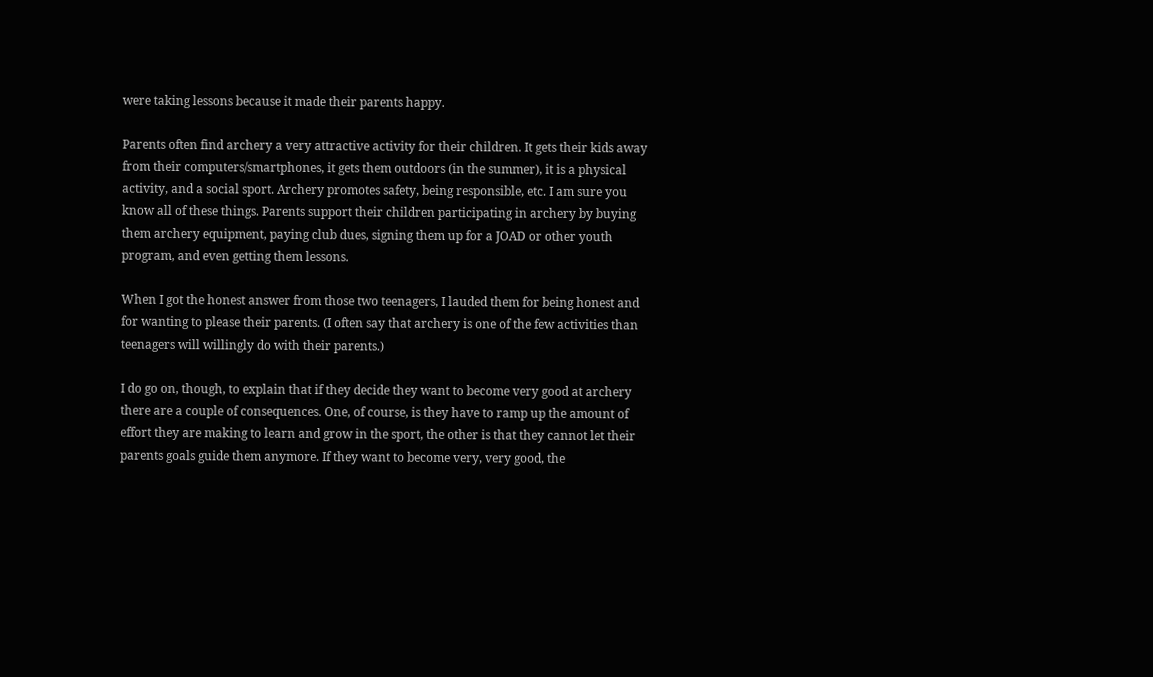were taking lessons because it made their parents happy.

Parents often find archery a very attractive activity for their children. It gets their kids away from their computers/smartphones, it gets them outdoors (in the summer), it is a physical activity, and a social sport. Archery promotes safety, being responsible, etc. I am sure you know all of these things. Parents support their children participating in archery by buying them archery equipment, paying club dues, signing them up for a JOAD or other youth program, and even getting them lessons.

When I got the honest answer from those two teenagers, I lauded them for being honest and for wanting to please their parents. (I often say that archery is one of the few activities than teenagers will willingly do with their parents.)

I do go on, though, to explain that if they decide they want to become very good at archery there are a couple of consequences. One, of course, is they have to ramp up the amount of effort they are making to learn and grow in the sport, the other is that they cannot let their parents goals guide them anymore. If they want to become very, very good, the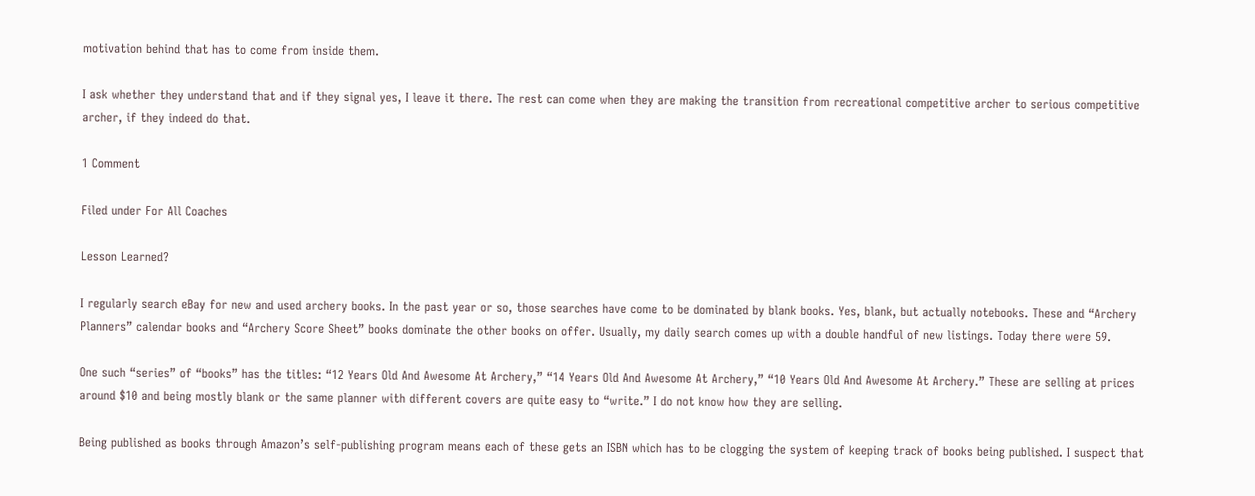motivation behind that has to come from inside them.

I ask whether they understand that and if they signal yes, I leave it there. The rest can come when they are making the transition from recreational competitive archer to serious competitive archer, if they indeed do that.

1 Comment

Filed under For All Coaches

Lesson Learned?

I regularly search eBay for new and used archery books. In the past year or so, those searches have come to be dominated by blank books. Yes, blank, but actually notebooks. These and “Archery Planners” calendar books and “Archery Score Sheet” books dominate the other books on offer. Usually, my daily search comes up with a double handful of new listings. Today there were 59.

One such “series” of “books” has the titles: “12 Years Old And Awesome At Archery,” “14 Years Old And Awesome At Archery,” “10 Years Old And Awesome At Archery.” These are selling at prices around $10 and being mostly blank or the same planner with different covers are quite easy to “write.” I do not know how they are selling.

Being published as books through Amazon’s self-publishing program means each of these gets an ISBN which has to be clogging the system of keeping track of books being published. I suspect that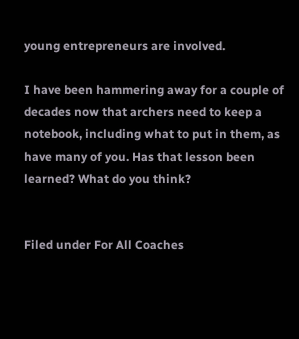young entrepreneurs are involved.

I have been hammering away for a couple of decades now that archers need to keep a notebook, including what to put in them, as have many of you. Has that lesson been learned? What do you think?


Filed under For All Coaches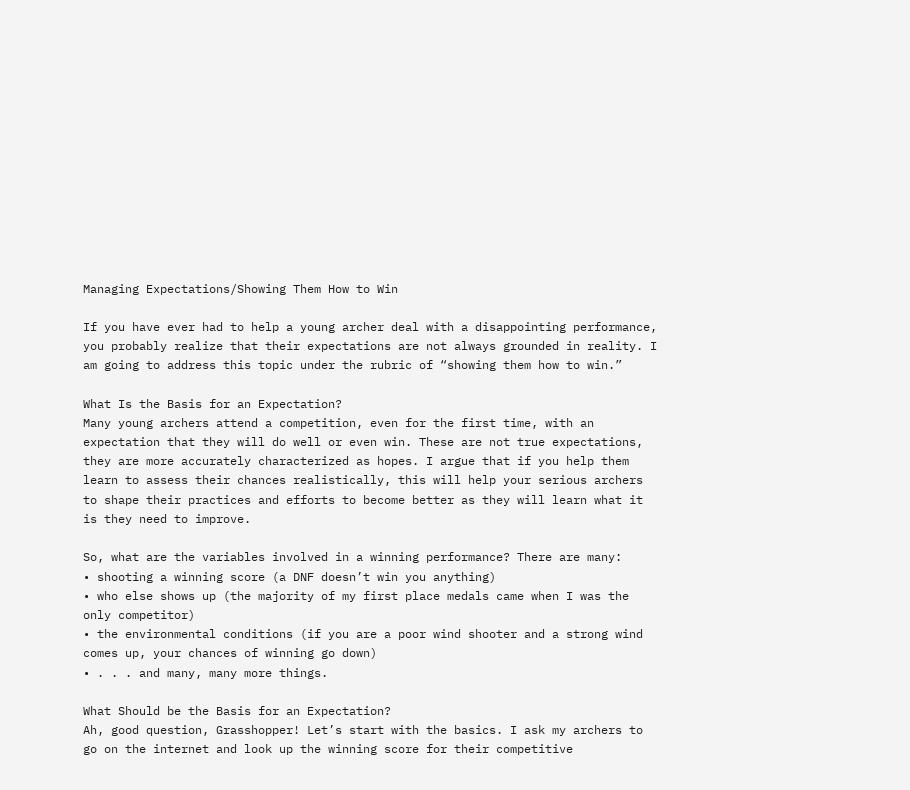Managing Expectations/Showing Them How to Win

If you have ever had to help a young archer deal with a disappointing performance, you probably realize that their expectations are not always grounded in reality. I am going to address this topic under the rubric of “showing them how to win.”

What Is the Basis for an Expectation?
Many young archers attend a competition, even for the first time, with an expectation that they will do well or even win. These are not true expectations, they are more accurately characterized as hopes. I argue that if you help them learn to assess their chances realistically, this will help your serious archers to shape their practices and efforts to become better as they will learn what it is they need to improve.

So, what are the variables involved in a winning performance? There are many:
• shooting a winning score (a DNF doesn’t win you anything)
• who else shows up (the majority of my first place medals came when I was the only competitor)
• the environmental conditions (if you are a poor wind shooter and a strong wind comes up, your chances of winning go down)
• . . . and many, many more things.

What Should be the Basis for an Expectation?
Ah, good question, Grasshopper! Let’s start with the basics. I ask my archers to go on the internet and look up the winning score for their competitive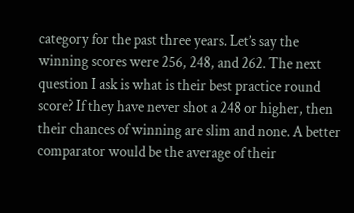category for the past three years. Let’s say the winning scores were 256, 248, and 262. The next question I ask is what is their best practice round score? If they have never shot a 248 or higher, then their chances of winning are slim and none. A better comparator would be the average of their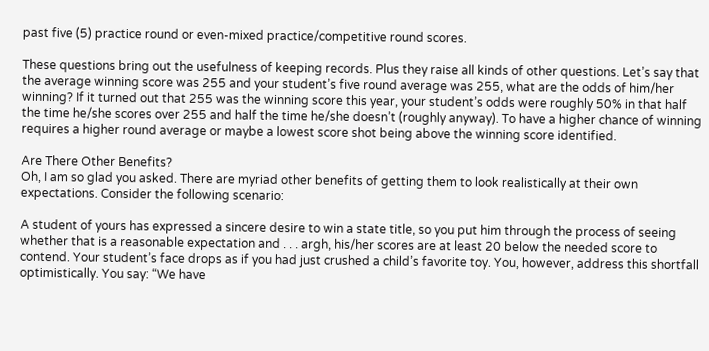past five (5) practice round or even-mixed practice/competitive round scores.

These questions bring out the usefulness of keeping records. Plus they raise all kinds of other questions. Let’s say that the average winning score was 255 and your student’s five round average was 255, what are the odds of him/her winning? If it turned out that 255 was the winning score this year, your student’s odds were roughly 50% in that half the time he/she scores over 255 and half the time he/she doesn’t (roughly anyway). To have a higher chance of winning requires a higher round average or maybe a lowest score shot being above the winning score identified.

Are There Other Benefits?
Oh, I am so glad you asked. There are myriad other benefits of getting them to look realistically at their own expectations. Consider the following scenario:

A student of yours has expressed a sincere desire to win a state title, so you put him through the process of seeing whether that is a reasonable expectation and . . . argh, his/her scores are at least 20 below the needed score to contend. Your student’s face drops as if you had just crushed a child’s favorite toy. You, however, address this shortfall optimistically. You say: “We have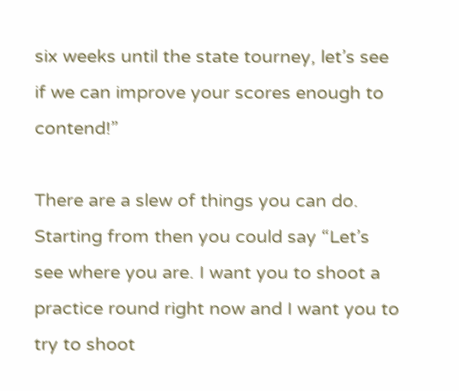six weeks until the state tourney, let’s see if we can improve your scores enough to contend!”

There are a slew of things you can do. Starting from then you could say “Let’s see where you are. I want you to shoot a practice round right now and I want you to try to shoot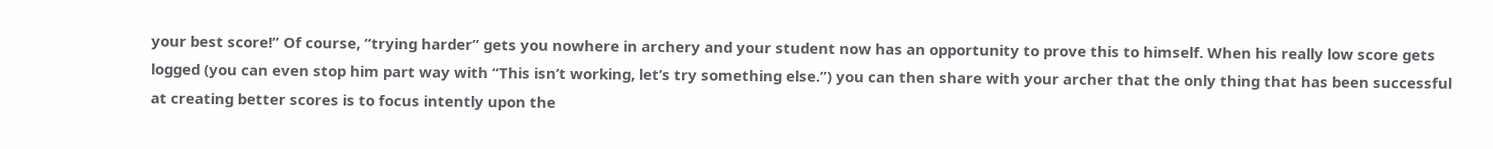your best score!” Of course, “trying harder” gets you nowhere in archery and your student now has an opportunity to prove this to himself. When his really low score gets logged (you can even stop him part way with “This isn’t working, let’s try something else.”) you can then share with your archer that the only thing that has been successful at creating better scores is to focus intently upon the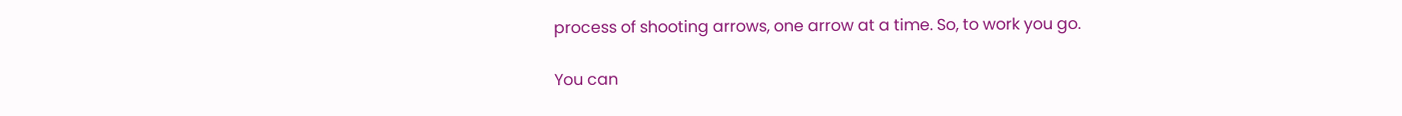process of shooting arrows, one arrow at a time. So, to work you go.

You can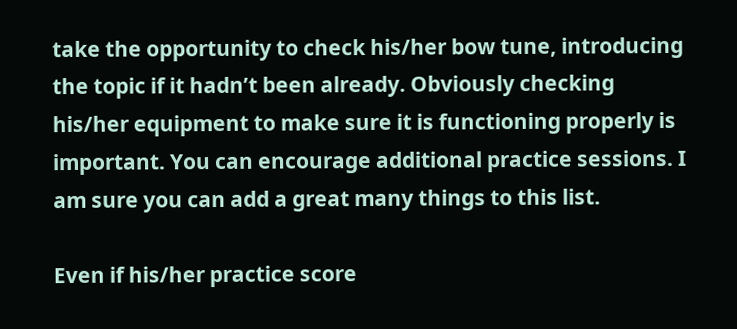take the opportunity to check his/her bow tune, introducing the topic if it hadn’t been already. Obviously checking his/her equipment to make sure it is functioning properly is important. You can encourage additional practice sessions. I am sure you can add a great many things to this list.

Even if his/her practice score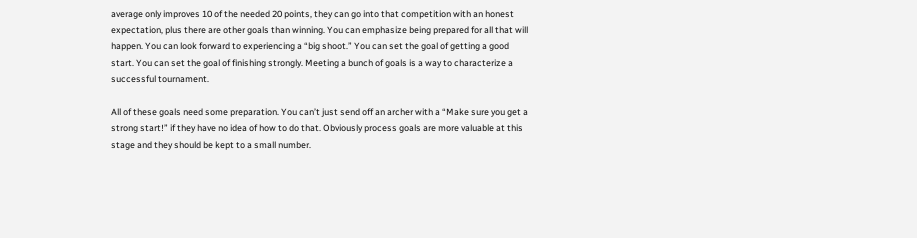average only improves 10 of the needed 20 points, they can go into that competition with an honest expectation, plus there are other goals than winning. You can emphasize being prepared for all that will happen. You can look forward to experiencing a “big shoot.” You can set the goal of getting a good start. You can set the goal of finishing strongly. Meeting a bunch of goals is a way to characterize a successful tournament.

All of these goals need some preparation. You can’t just send off an archer with a “Make sure you get a strong start!” if they have no idea of how to do that. Obviously process goals are more valuable at this stage and they should be kept to a small number.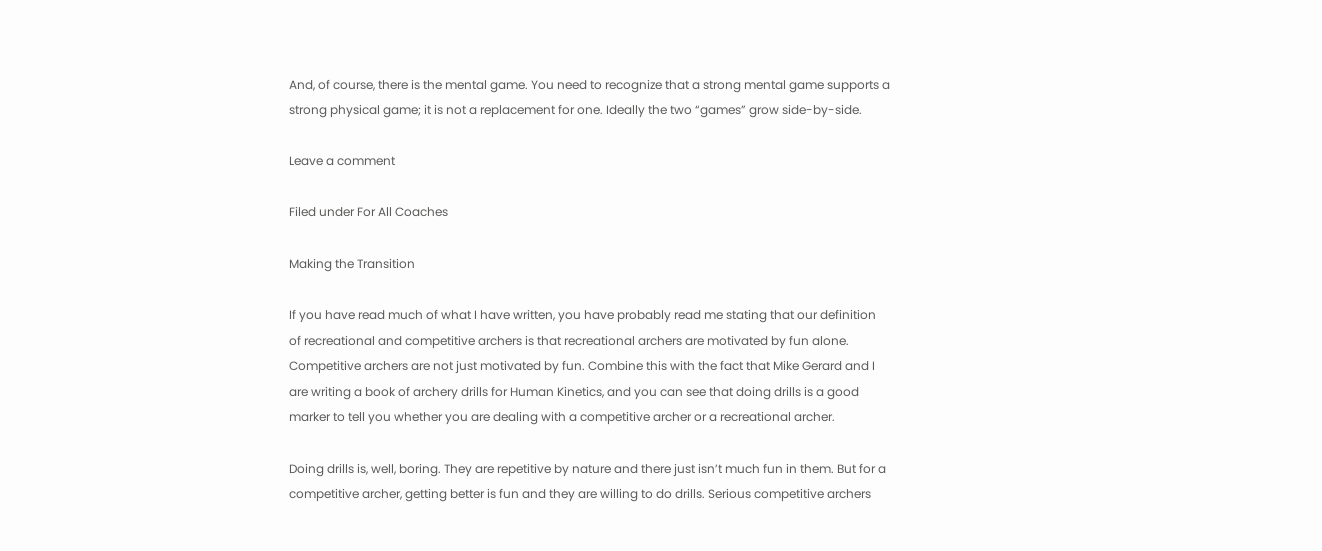And, of course, there is the mental game. You need to recognize that a strong mental game supports a strong physical game; it is not a replacement for one. Ideally the two “games” grow side-by-side.

Leave a comment

Filed under For All Coaches

Making the Transition

If you have read much of what I have written, you have probably read me stating that our definition of recreational and competitive archers is that recreational archers are motivated by fun alone. Competitive archers are not just motivated by fun. Combine this with the fact that Mike Gerard and I are writing a book of archery drills for Human Kinetics, and you can see that doing drills is a good marker to tell you whether you are dealing with a competitive archer or a recreational archer.

Doing drills is, well, boring. They are repetitive by nature and there just isn’t much fun in them. But for a competitive archer, getting better is fun and they are willing to do drills. Serious competitive archers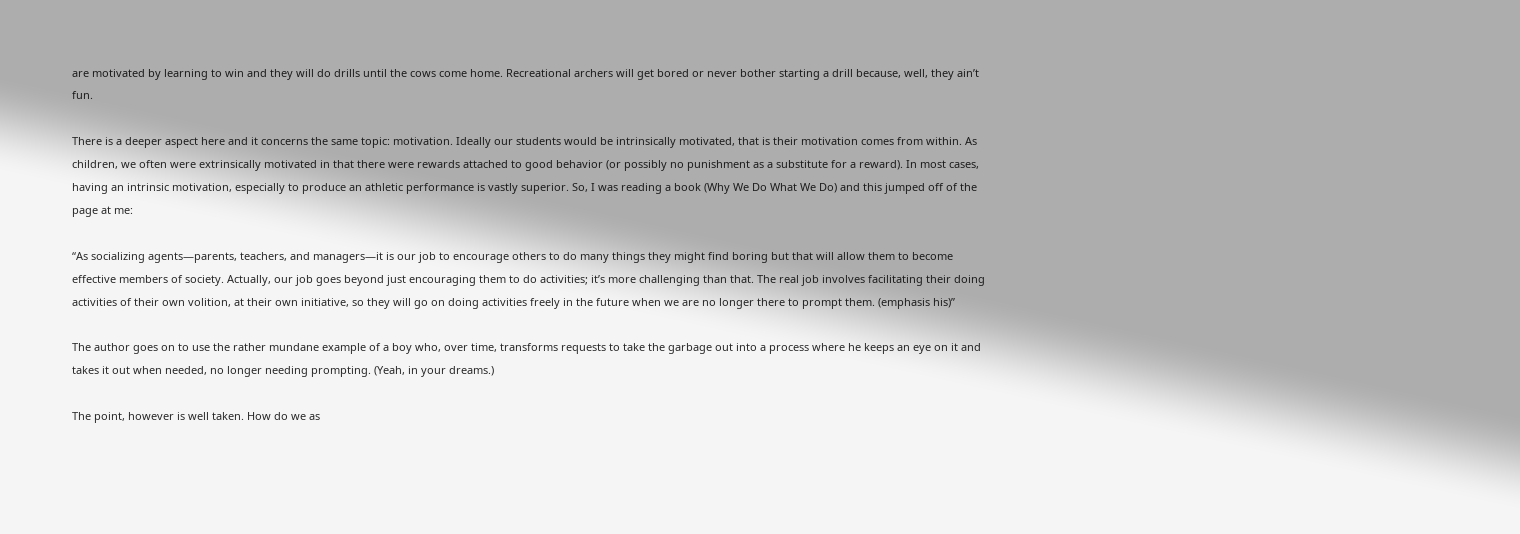are motivated by learning to win and they will do drills until the cows come home. Recreational archers will get bored or never bother starting a drill because, well, they ain’t fun.

There is a deeper aspect here and it concerns the same topic: motivation. Ideally our students would be intrinsically motivated, that is their motivation comes from within. As children, we often were extrinsically motivated in that there were rewards attached to good behavior (or possibly no punishment as a substitute for a reward). In most cases, having an intrinsic motivation, especially to produce an athletic performance is vastly superior. So, I was reading a book (Why We Do What We Do) and this jumped off of the page at me:

“As socializing agents—parents, teachers, and managers—it is our job to encourage others to do many things they might find boring but that will allow them to become effective members of society. Actually, our job goes beyond just encouraging them to do activities; it’s more challenging than that. The real job involves facilitating their doing activities of their own volition, at their own initiative, so they will go on doing activities freely in the future when we are no longer there to prompt them. (emphasis his)”

The author goes on to use the rather mundane example of a boy who, over time, transforms requests to take the garbage out into a process where he keeps an eye on it and takes it out when needed, no longer needing prompting. (Yeah, in your dreams.)

The point, however is well taken. How do we as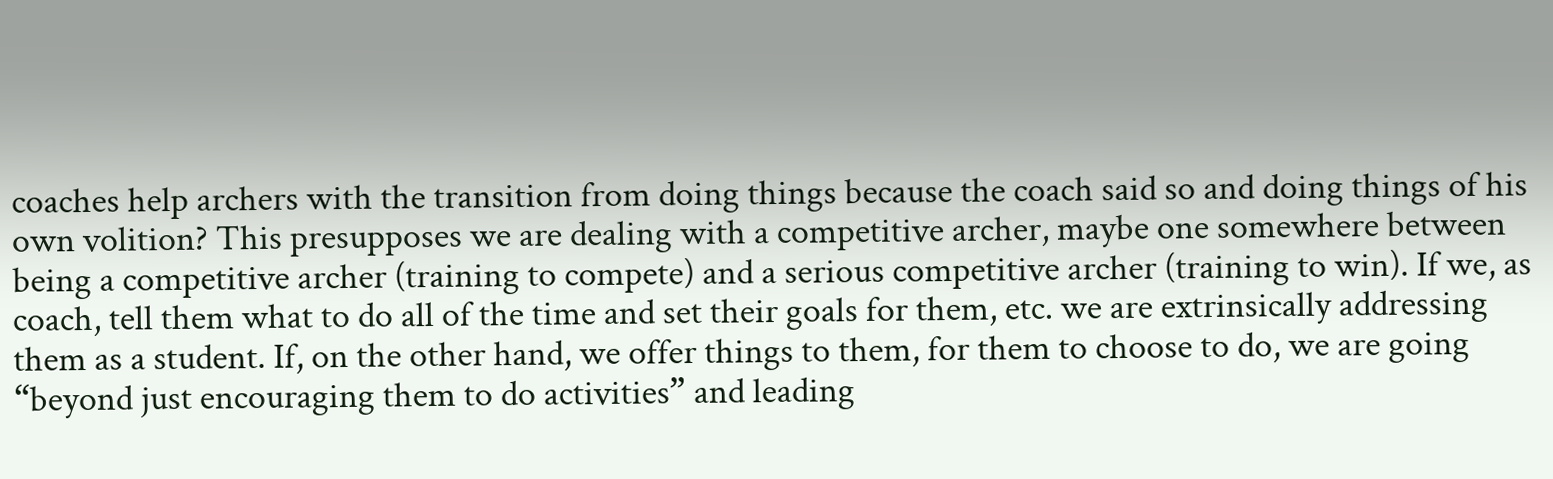coaches help archers with the transition from doing things because the coach said so and doing things of his own volition? This presupposes we are dealing with a competitive archer, maybe one somewhere between being a competitive archer (training to compete) and a serious competitive archer (training to win). If we, as coach, tell them what to do all of the time and set their goals for them, etc. we are extrinsically addressing them as a student. If, on the other hand, we offer things to them, for them to choose to do, we are going “beyond just encouraging them to do activities” and leading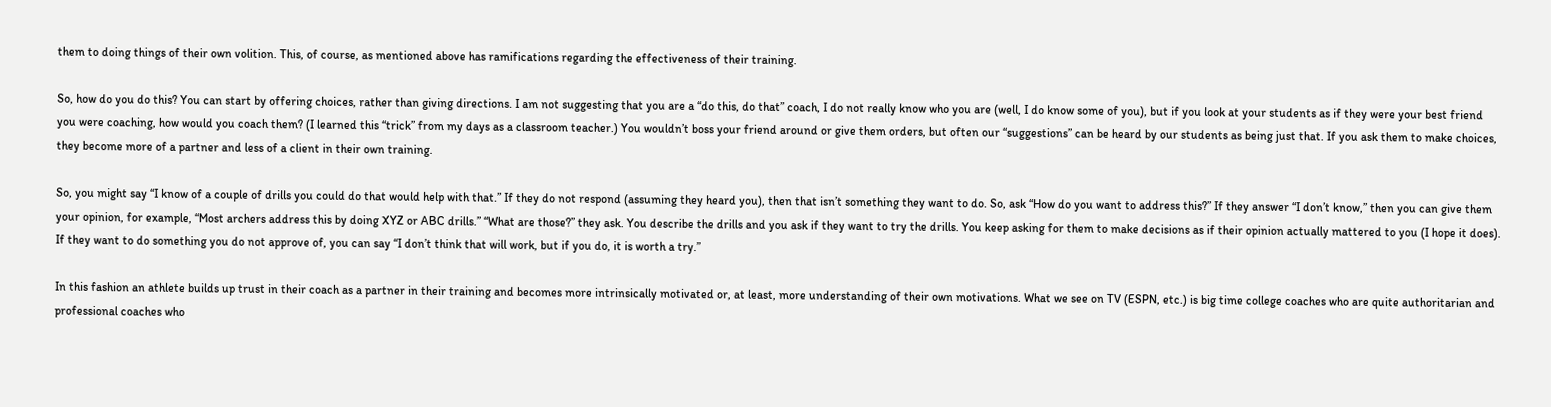them to doing things of their own volition. This, of course, as mentioned above has ramifications regarding the effectiveness of their training.

So, how do you do this? You can start by offering choices, rather than giving directions. I am not suggesting that you are a “do this, do that” coach, I do not really know who you are (well, I do know some of you), but if you look at your students as if they were your best friend you were coaching, how would you coach them? (I learned this “trick” from my days as a classroom teacher.) You wouldn’t boss your friend around or give them orders, but often our “suggestions” can be heard by our students as being just that. If you ask them to make choices, they become more of a partner and less of a client in their own training.

So, you might say “I know of a couple of drills you could do that would help with that.” If they do not respond (assuming they heard you), then that isn’t something they want to do. So, ask “How do you want to address this?” If they answer “I don’t know,” then you can give them your opinion, for example, “Most archers address this by doing XYZ or ABC drills.” “What are those?” they ask. You describe the drills and you ask if they want to try the drills. You keep asking for them to make decisions as if their opinion actually mattered to you (I hope it does). If they want to do something you do not approve of, you can say “I don’t think that will work, but if you do, it is worth a try.”

In this fashion an athlete builds up trust in their coach as a partner in their training and becomes more intrinsically motivated or, at least, more understanding of their own motivations. What we see on TV (ESPN, etc.) is big time college coaches who are quite authoritarian and professional coaches who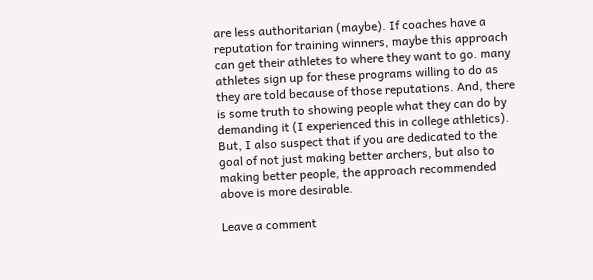are less authoritarian (maybe). If coaches have a reputation for training winners, maybe this approach can get their athletes to where they want to go. many athletes sign up for these programs willing to do as they are told because of those reputations. And, there is some truth to showing people what they can do by demanding it (I experienced this in college athletics). But, I also suspect that if you are dedicated to the goal of not just making better archers, but also to making better people, the approach recommended above is more desirable.

Leave a comment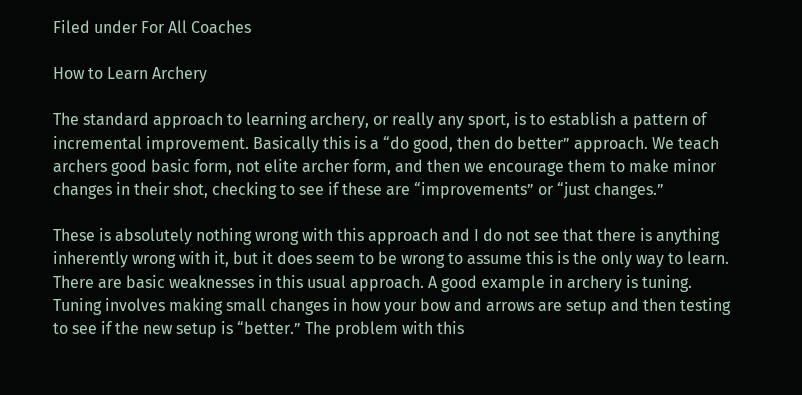Filed under For All Coaches

How to Learn Archery

The standard approach to learning archery, or really any sport, is to establish a pattern of incremental improvement. Basically this is a “do good, then do better” approach. We teach archers good basic form, not elite archer form, and then we encourage them to make minor changes in their shot, checking to see if these are “improvements” or “just changes.”

These is absolutely nothing wrong with this approach and I do not see that there is anything inherently wrong with it, but it does seem to be wrong to assume this is the only way to learn. There are basic weaknesses in this usual approach. A good example in archery is tuning. Tuning involves making small changes in how your bow and arrows are setup and then testing to see if the new setup is “better.” The problem with this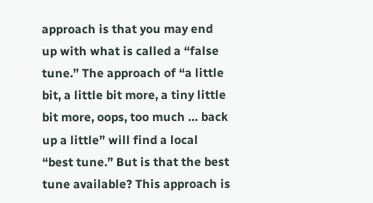approach is that you may end up with what is called a “false tune.” The approach of “a little bit, a little bit more, a tiny little bit more, oops, too much … back up a little” will find a local “best tune.” But is that the best tune available? This approach is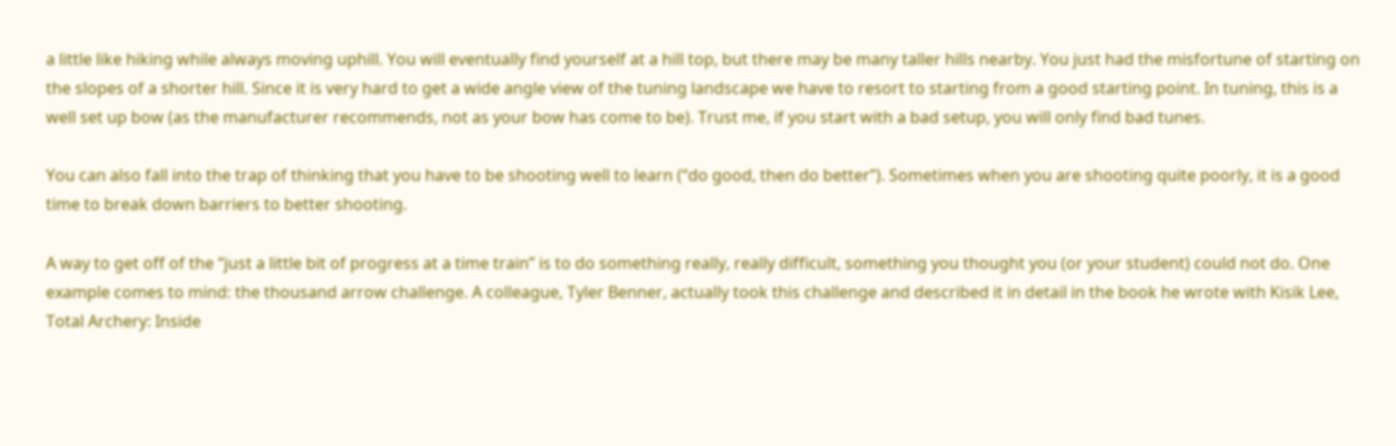a little like hiking while always moving uphill. You will eventually find yourself at a hill top, but there may be many taller hills nearby. You just had the misfortune of starting on the slopes of a shorter hill. Since it is very hard to get a wide angle view of the tuning landscape we have to resort to starting from a good starting point. In tuning, this is a well set up bow (as the manufacturer recommends, not as your bow has come to be). Trust me, if you start with a bad setup, you will only find bad tunes.

You can also fall into the trap of thinking that you have to be shooting well to learn (“do good, then do better”). Sometimes when you are shooting quite poorly, it is a good time to break down barriers to better shooting.

A way to get off of the “just a little bit of progress at a time train” is to do something really, really difficult, something you thought you (or your student) could not do. One example comes to mind: the thousand arrow challenge. A colleague, Tyler Benner, actually took this challenge and described it in detail in the book he wrote with Kisik Lee, Total Archery: Inside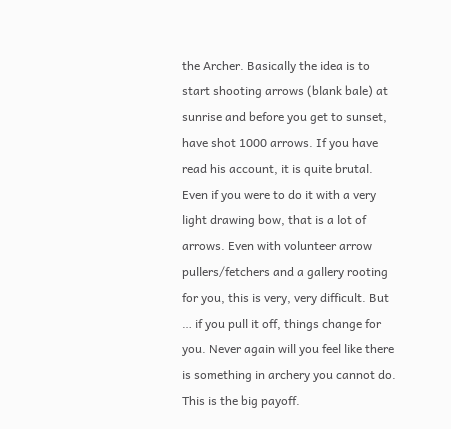the Archer. Basically the idea is to start shooting arrows (blank bale) at sunrise and before you get to sunset, have shot 1000 arrows. If you have read his account, it is quite brutal. Even if you were to do it with a very light drawing bow, that is a lot of arrows. Even with volunteer arrow pullers/fetchers and a gallery rooting for you, this is very, very difficult. But … if you pull it off, things change for you. Never again will you feel like there is something in archery you cannot do. This is the big payoff.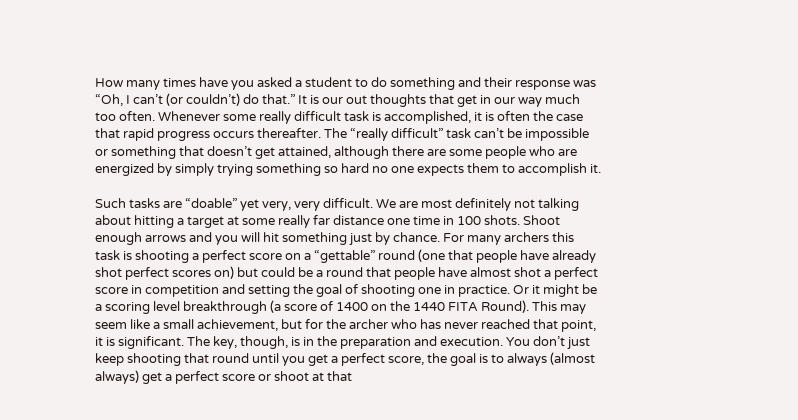How many times have you asked a student to do something and their response was “Oh, I can’t (or couldn’t) do that.” It is our out thoughts that get in our way much too often. Whenever some really difficult task is accomplished, it is often the case that rapid progress occurs thereafter. The “really difficult” task can’t be impossible or something that doesn’t get attained, although there are some people who are energized by simply trying something so hard no one expects them to accomplish it.

Such tasks are “doable” yet very, very difficult. We are most definitely not talking about hitting a target at some really far distance one time in 100 shots. Shoot enough arrows and you will hit something just by chance. For many archers this task is shooting a perfect score on a “gettable” round (one that people have already shot perfect scores on) but could be a round that people have almost shot a perfect score in competition and setting the goal of shooting one in practice. Or it might be a scoring level breakthrough (a score of 1400 on the 1440 FITA Round). This may seem like a small achievement, but for the archer who has never reached that point, it is significant. The key, though, is in the preparation and execution. You don’t just keep shooting that round until you get a perfect score, the goal is to always (almost always) get a perfect score or shoot at that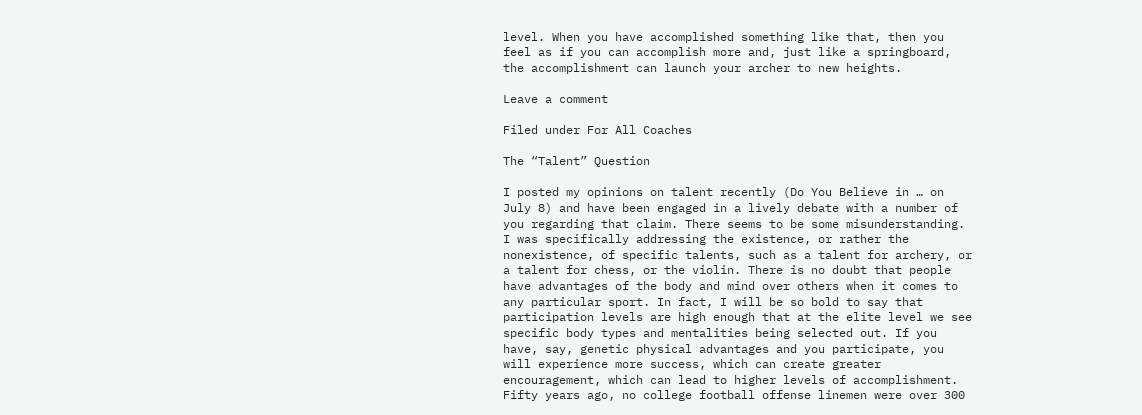level. When you have accomplished something like that, then you feel as if you can accomplish more and, just like a springboard, the accomplishment can launch your archer to new heights.

Leave a comment

Filed under For All Coaches

The “Talent” Question

I posted my opinions on talent recently (Do You Believe in … on July 8) and have been engaged in a lively debate with a number of you regarding that claim. There seems to be some misunderstanding. I was specifically addressing the existence, or rather the nonexistence, of specific talents, such as a talent for archery, or a talent for chess, or the violin. There is no doubt that people have advantages of the body and mind over others when it comes to any particular sport. In fact, I will be so bold to say that participation levels are high enough that at the elite level we see specific body types and mentalities being selected out. If you have, say, genetic physical advantages and you participate, you will experience more success, which can create greater encouragement, which can lead to higher levels of accomplishment. Fifty years ago, no college football offense linemen were over 300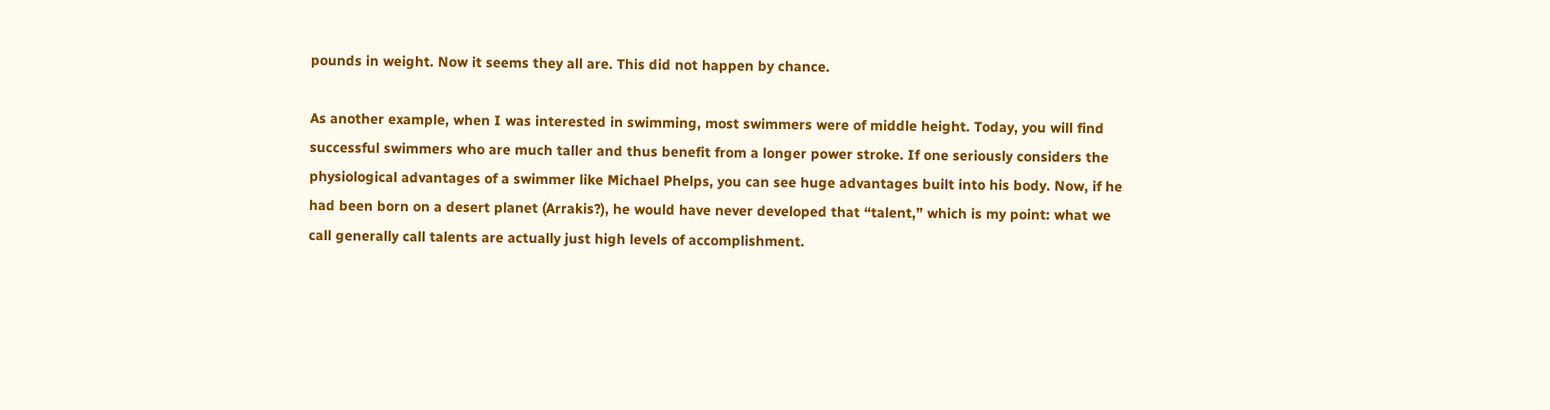pounds in weight. Now it seems they all are. This did not happen by chance.

As another example, when I was interested in swimming, most swimmers were of middle height. Today, you will find successful swimmers who are much taller and thus benefit from a longer power stroke. If one seriously considers the physiological advantages of a swimmer like Michael Phelps, you can see huge advantages built into his body. Now, if he had been born on a desert planet (Arrakis?), he would have never developed that “talent,” which is my point: what we call generally call talents are actually just high levels of accomplishment.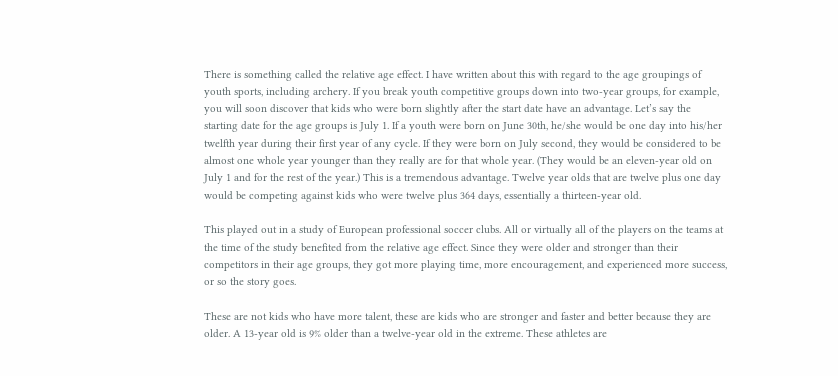There is something called the relative age effect. I have written about this with regard to the age groupings of youth sports, including archery. If you break youth competitive groups down into two-year groups, for example, you will soon discover that kids who were born slightly after the start date have an advantage. Let’s say the starting date for the age groups is July 1. If a youth were born on June 30th, he/she would be one day into his/her twelfth year during their first year of any cycle. If they were born on July second, they would be considered to be almost one whole year younger than they really are for that whole year. (They would be an eleven-year old on July 1 and for the rest of the year.) This is a tremendous advantage. Twelve year olds that are twelve plus one day would be competing against kids who were twelve plus 364 days, essentially a thirteen-year old.

This played out in a study of European professional soccer clubs. All or virtually all of the players on the teams at the time of the study benefited from the relative age effect. Since they were older and stronger than their competitors in their age groups, they got more playing time, more encouragement, and experienced more success, or so the story goes.

These are not kids who have more talent, these are kids who are stronger and faster and better because they are older. A 13-year old is 9% older than a twelve-year old in the extreme. These athletes are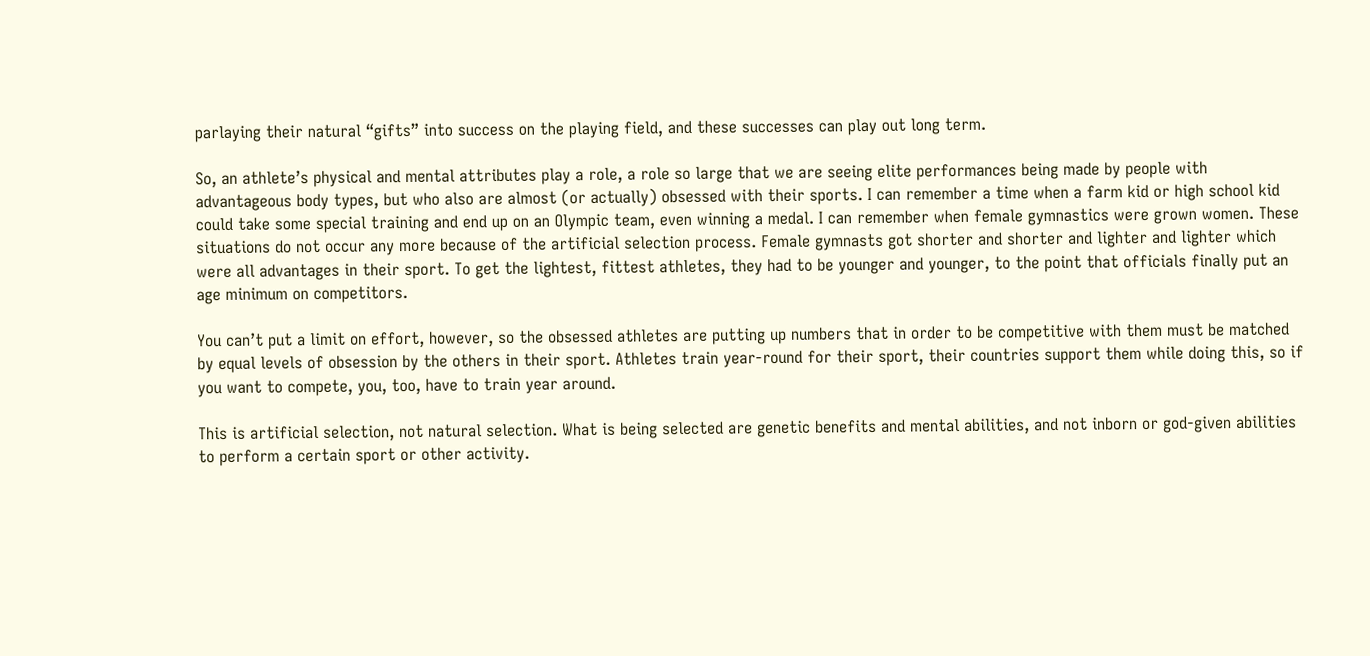parlaying their natural “gifts” into success on the playing field, and these successes can play out long term.

So, an athlete’s physical and mental attributes play a role, a role so large that we are seeing elite performances being made by people with advantageous body types, but who also are almost (or actually) obsessed with their sports. I can remember a time when a farm kid or high school kid could take some special training and end up on an Olympic team, even winning a medal. I can remember when female gymnastics were grown women. These situations do not occur any more because of the artificial selection process. Female gymnasts got shorter and shorter and lighter and lighter which were all advantages in their sport. To get the lightest, fittest athletes, they had to be younger and younger, to the point that officials finally put an age minimum on competitors.

You can’t put a limit on effort, however, so the obsessed athletes are putting up numbers that in order to be competitive with them must be matched by equal levels of obsession by the others in their sport. Athletes train year-round for their sport, their countries support them while doing this, so if you want to compete, you, too, have to train year around.

This is artificial selection, not natural selection. What is being selected are genetic benefits and mental abilities, and not inborn or god-given abilities to perform a certain sport or other activity.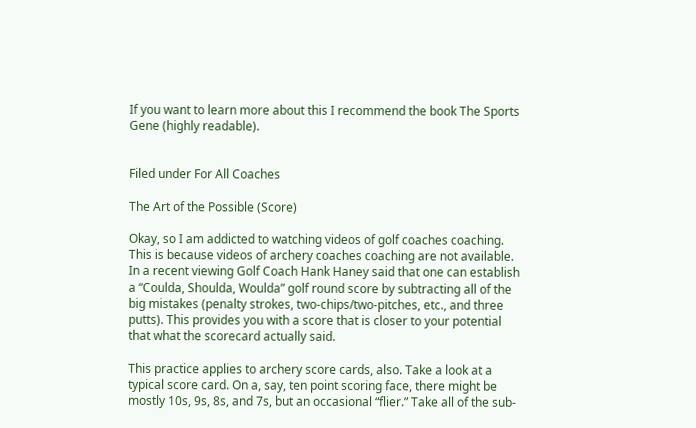If you want to learn more about this I recommend the book The Sports Gene (highly readable).


Filed under For All Coaches

The Art of the Possible (Score)

Okay, so I am addicted to watching videos of golf coaches coaching. This is because videos of archery coaches coaching are not available. In a recent viewing Golf Coach Hank Haney said that one can establish a “Coulda, Shoulda, Woulda” golf round score by subtracting all of the big mistakes (penalty strokes, two-chips/two-pitches, etc., and three putts). This provides you with a score that is closer to your potential that what the scorecard actually said.

This practice applies to archery score cards, also. Take a look at a typical score card. On a, say, ten point scoring face, there might be mostly 10s, 9s, 8s, and 7s, but an occasional “flier.” Take all of the sub-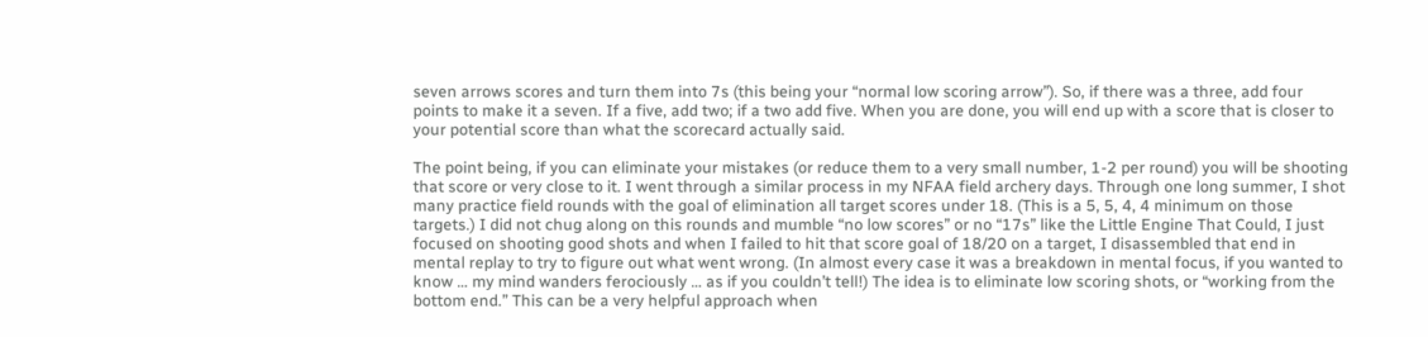seven arrows scores and turn them into 7s (this being your “normal low scoring arrow”). So, if there was a three, add four points to make it a seven. If a five, add two; if a two add five. When you are done, you will end up with a score that is closer to your potential score than what the scorecard actually said.

The point being, if you can eliminate your mistakes (or reduce them to a very small number, 1-2 per round) you will be shooting that score or very close to it. I went through a similar process in my NFAA field archery days. Through one long summer, I shot many practice field rounds with the goal of elimination all target scores under 18. (This is a 5, 5, 4, 4 minimum on those targets.) I did not chug along on this rounds and mumble “no low scores” or no “17s” like the Little Engine That Could, I just focused on shooting good shots and when I failed to hit that score goal of 18/20 on a target, I disassembled that end in mental replay to try to figure out what went wrong. (In almost every case it was a breakdown in mental focus, if you wanted to know … my mind wanders ferociously … as if you couldn’t tell!) The idea is to eliminate low scoring shots, or “working from the bottom end.” This can be a very helpful approach when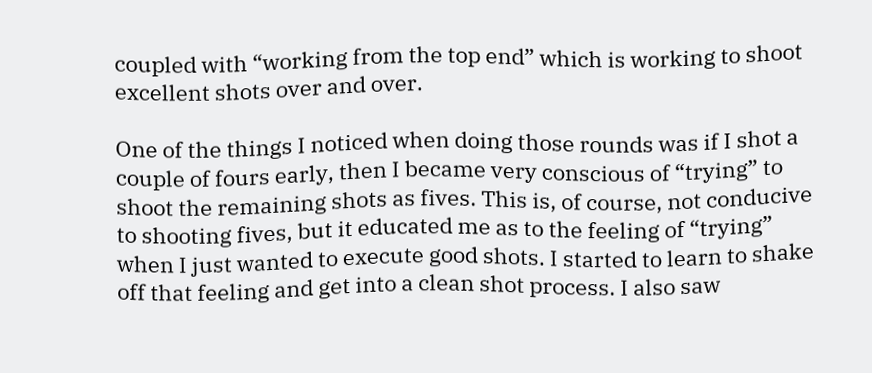coupled with “working from the top end” which is working to shoot excellent shots over and over.

One of the things I noticed when doing those rounds was if I shot a couple of fours early, then I became very conscious of “trying” to shoot the remaining shots as fives. This is, of course, not conducive to shooting fives, but it educated me as to the feeling of “trying” when I just wanted to execute good shots. I started to learn to shake off that feeling and get into a clean shot process. I also saw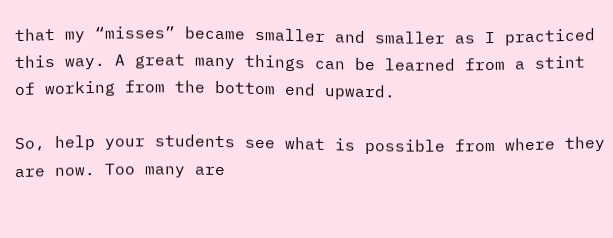that my “misses” became smaller and smaller as I practiced this way. A great many things can be learned from a stint of working from the bottom end upward.

So, help your students see what is possible from where they are now. Too many are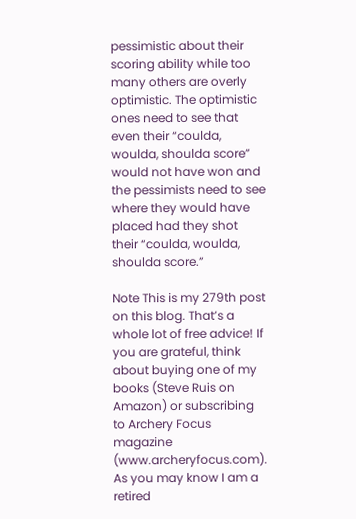pessimistic about their scoring ability while too many others are overly optimistic. The optimistic ones need to see that even their “coulda, woulda, shoulda score” would not have won and the pessimists need to see where they would have placed had they shot their “coulda, woulda, shoulda score.”

Note This is my 279th post on this blog. That’s a whole lot of free advice! If you are grateful, think about buying one of my books (Steve Ruis on Amazon) or subscribing to Archery Focus magazine (www.archeryfocus.com). As you may know I am a retired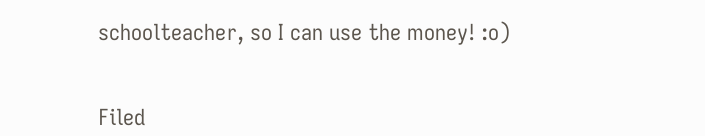schoolteacher, so I can use the money! :o)


Filed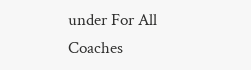under For All Coaches